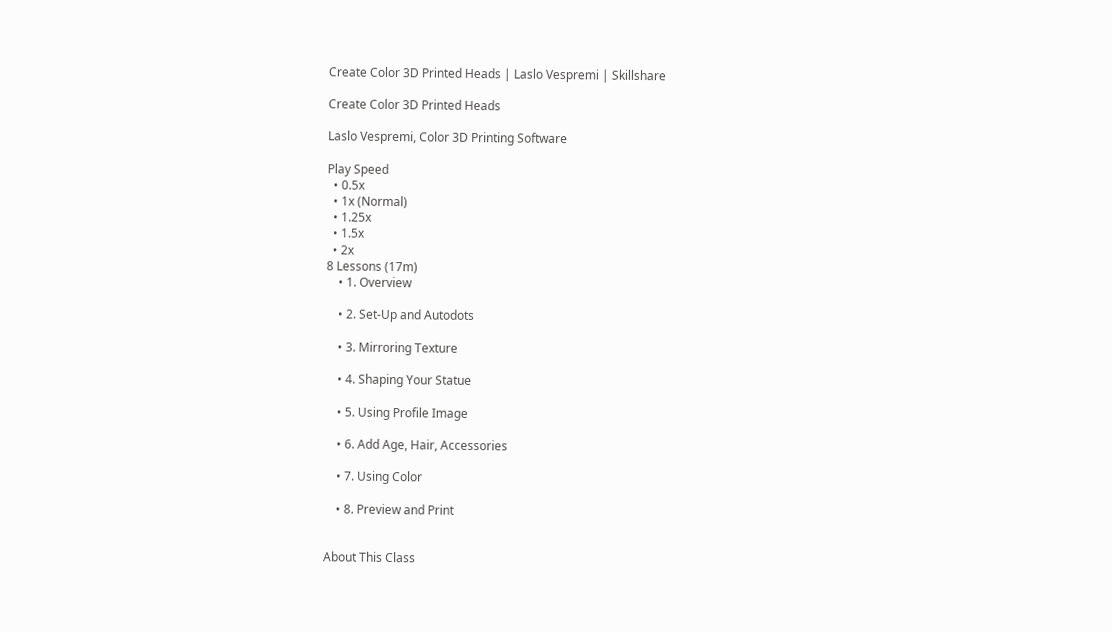Create Color 3D Printed Heads | Laslo Vespremi | Skillshare

Create Color 3D Printed Heads

Laslo Vespremi, Color 3D Printing Software

Play Speed
  • 0.5x
  • 1x (Normal)
  • 1.25x
  • 1.5x
  • 2x
8 Lessons (17m)
    • 1. Overview

    • 2. Set-Up and Autodots

    • 3. Mirroring Texture

    • 4. Shaping Your Statue

    • 5. Using Profile Image

    • 6. Add Age, Hair, Accessories

    • 7. Using Color

    • 8. Preview and Print


About This Class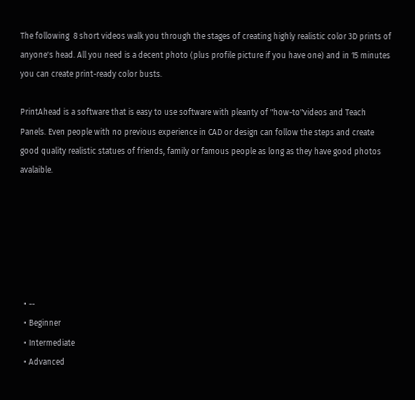The following  8 short videos walk you through the stages of creating highly realistic color 3D prints of anyone's head. All you need is a decent photo (plus profile picture if you have one) and in 15 minutes you can create print-ready color busts.

PrintAhead is a software that is easy to use software with pleanty of "how-to"videos and Teach Panels. Even people with no previous experience in CAD or design can follow the steps and create good quality realistic statues of friends, family or famous people as long as they have good photos avalaible.






  • --
  • Beginner
  • Intermediate
  • Advanced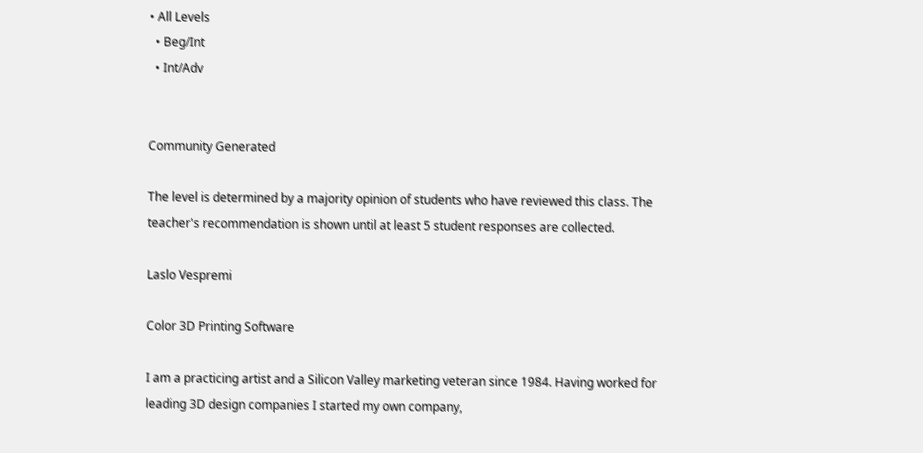• All Levels
  • Beg/Int
  • Int/Adv


Community Generated

The level is determined by a majority opinion of students who have reviewed this class. The teacher's recommendation is shown until at least 5 student responses are collected.

Laslo Vespremi

Color 3D Printing Software

I am a practicing artist and a Silicon Valley marketing veteran since 1984. Having worked for leading 3D design companies I started my own company,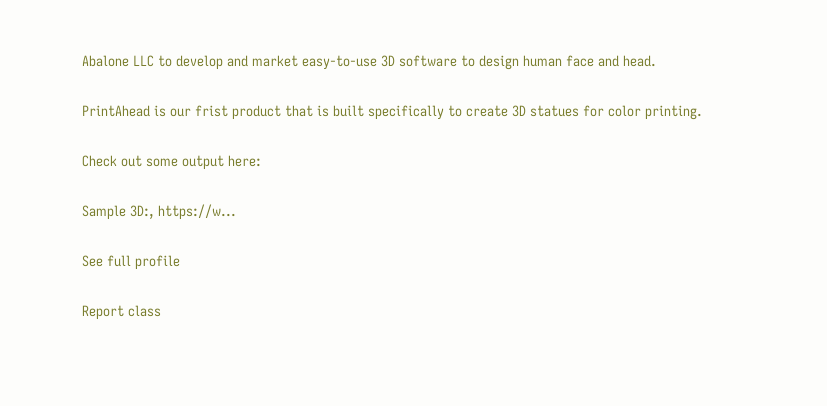Abalone LLC to develop and market easy-to-use 3D software to design human face and head.

PrintAhead is our frist product that is built specifically to create 3D statues for color printing.

Check out some output here:

Sample 3D:, https://w...

See full profile

Report class